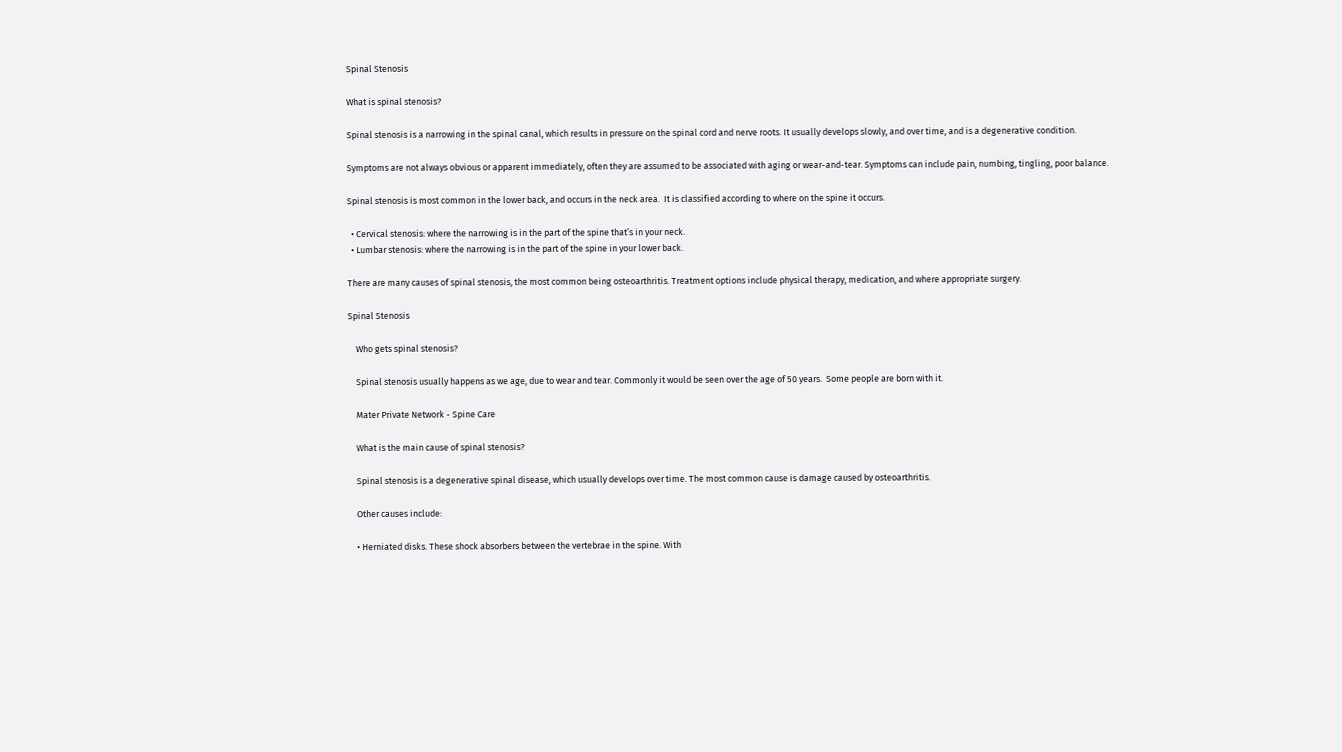Spinal Stenosis

What is spinal stenosis?

Spinal stenosis is a narrowing in the spinal canal, which results in pressure on the spinal cord and nerve roots. It usually develops slowly, and over time, and is a degenerative condition.

Symptoms are not always obvious or apparent immediately, often they are assumed to be associated with aging or wear-and-tear. Symptoms can include pain, numbing, tingling, poor balance.

Spinal stenosis is most common in the lower back, and occurs in the neck area.  It is classified according to where on the spine it occurs.

  • Cervical stenosis: where the narrowing is in the part of the spine that’s in your neck.
  • Lumbar stenosis: where the narrowing is in the part of the spine in your lower back.

There are many causes of spinal stenosis, the most common being osteoarthritis. Treatment options include physical therapy, medication, and where appropriate surgery.

Spinal Stenosis

    Who gets spinal stenosis?

    Spinal stenosis usually happens as we age, due to wear and tear. Commonly it would be seen over the age of 50 years.  Some people are born with it.

    Mater Private Network - Spine Care

    What is the main cause of spinal stenosis?

    Spinal stenosis is a degenerative spinal disease, which usually develops over time. The most common cause is damage caused by osteoarthritis.

    Other causes include:

    • Herniated disks. These shock absorbers between the vertebrae in the spine. With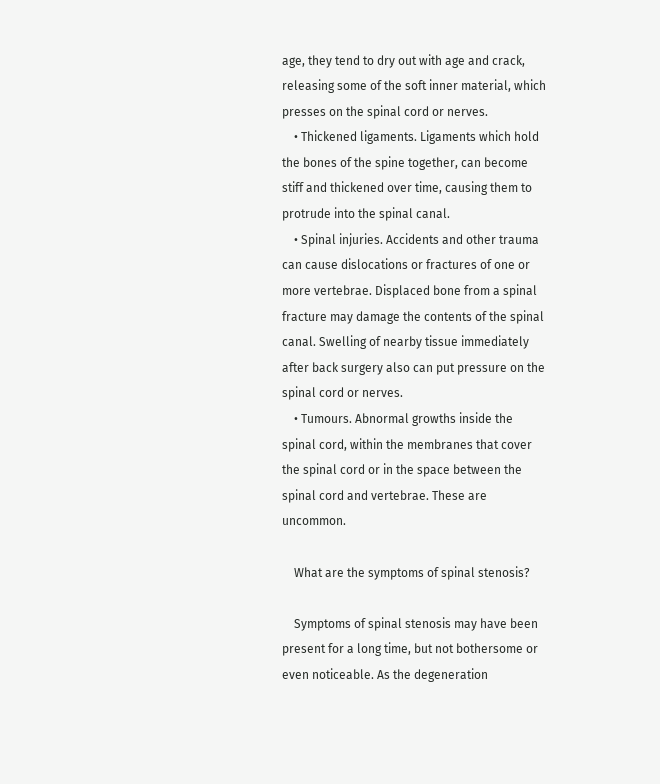age, they tend to dry out with age and crack, releasing some of the soft inner material, which presses on the spinal cord or nerves.
    • Thickened ligaments. Ligaments which hold the bones of the spine together, can become stiff and thickened over time, causing them to protrude into the spinal canal.
    • Spinal injuries. Accidents and other trauma can cause dislocations or fractures of one or more vertebrae. Displaced bone from a spinal fracture may damage the contents of the spinal canal. Swelling of nearby tissue immediately after back surgery also can put pressure on the spinal cord or nerves.
    • Tumours. Abnormal growths inside the spinal cord, within the membranes that cover the spinal cord or in the space between the spinal cord and vertebrae. These are uncommon.

    What are the symptoms of spinal stenosis?

    Symptoms of spinal stenosis may have been present for a long time, but not bothersome or even noticeable. As the degeneration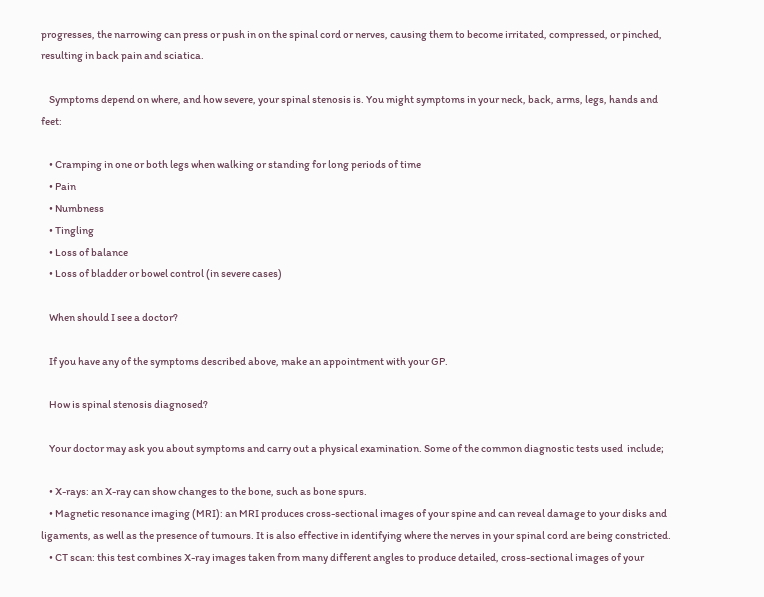progresses, the narrowing can press or push in on the spinal cord or nerves, causing them to become irritated, compressed, or pinched, resulting in back pain and sciatica.

    Symptoms depend on where, and how severe, your spinal stenosis is. You might symptoms in your neck, back, arms, legs, hands and feet:

    • Cramping in one or both legs when walking or standing for long periods of time
    • Pain
    • Numbness
    • Tingling
    • Loss of balance
    • Loss of bladder or bowel control (in severe cases)

    When should I see a doctor?

    If you have any of the symptoms described above, make an appointment with your GP.

    How is spinal stenosis diagnosed?

    Your doctor may ask you about symptoms and carry out a physical examination. Some of the common diagnostic tests used  include;

    • X-rays: an X-ray can show changes to the bone, such as bone spurs.
    • Magnetic resonance imaging (MRI): an MRI produces cross-sectional images of your spine and can reveal damage to your disks and ligaments, as well as the presence of tumours. It is also effective in identifying where the nerves in your spinal cord are being constricted.
    • CT scan: this test combines X-ray images taken from many different angles to produce detailed, cross-sectional images of your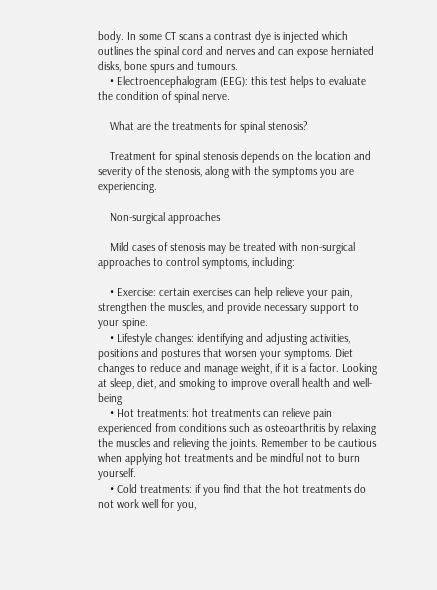body. In some CT scans a contrast dye is injected which outlines the spinal cord and nerves and can expose herniated disks, bone spurs and tumours.
    • Electroencephalogram (EEG): this test helps to evaluate the condition of spinal nerve.

    What are the treatments for spinal stenosis?

    Treatment for spinal stenosis depends on the location and severity of the stenosis, along with the symptoms you are experiencing.

    Non-surgical approaches

    Mild cases of stenosis may be treated with non-surgical approaches to control symptoms, including:

    • Exercise: certain exercises can help relieve your pain, strengthen the muscles, and provide necessary support to your spine.
    • Lifestyle changes: identifying and adjusting activities, positions and postures that worsen your symptoms. Diet changes to reduce and manage weight, if it is a factor. Looking at sleep, diet, and smoking to improve overall health and well-being
    • Hot treatments: hot treatments can relieve pain experienced from conditions such as osteoarthritis by relaxing the muscles and relieving the joints. Remember to be cautious when applying hot treatments and be mindful not to burn yourself.
    • Cold treatments: if you find that the hot treatments do not work well for you,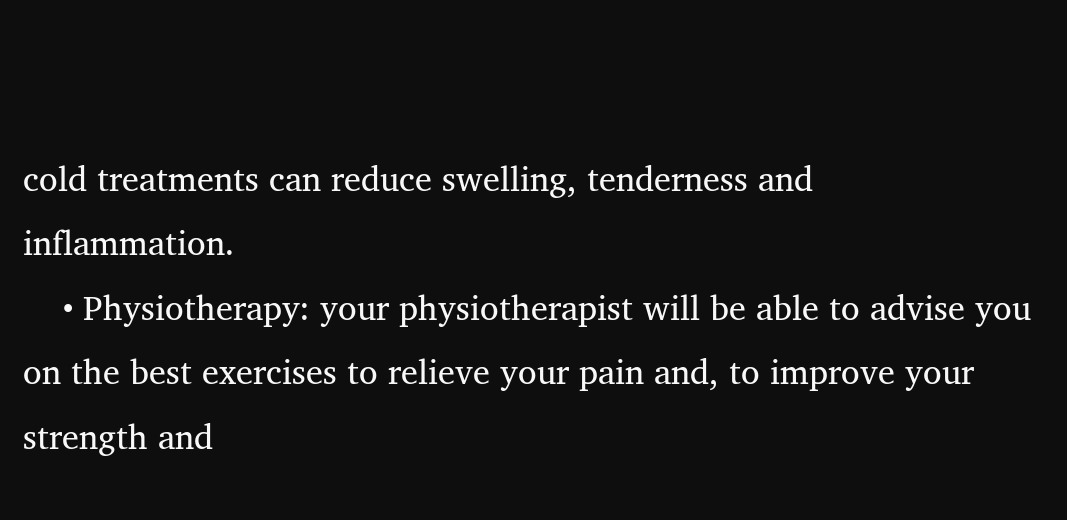cold treatments can reduce swelling, tenderness and inflammation.
    • Physiotherapy: your physiotherapist will be able to advise you on the best exercises to relieve your pain and, to improve your strength and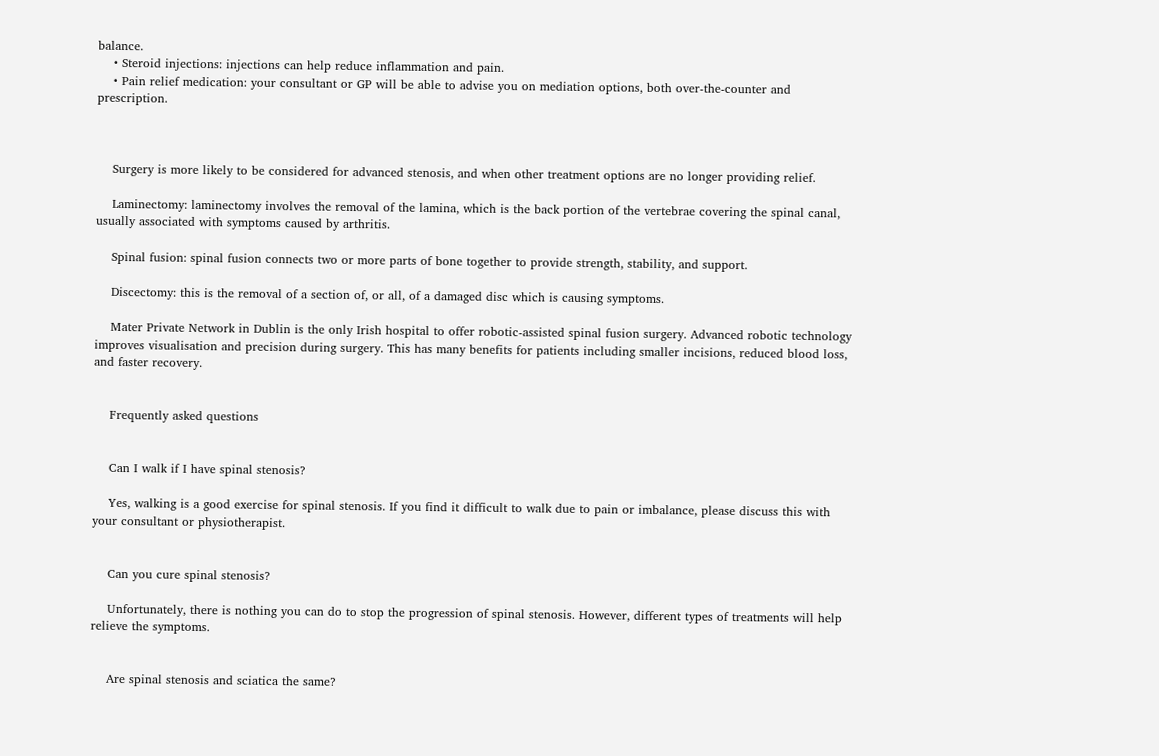balance.
    • Steroid injections: injections can help reduce inflammation and pain.
    • Pain relief medication: your consultant or GP will be able to advise you on mediation options, both over-the-counter and prescription.



    Surgery is more likely to be considered for advanced stenosis, and when other treatment options are no longer providing relief.

    Laminectomy: laminectomy involves the removal of the lamina, which is the back portion of the vertebrae covering the spinal canal, usually associated with symptoms caused by arthritis.

    Spinal fusion: spinal fusion connects two or more parts of bone together to provide strength, stability, and support.

    Discectomy: this is the removal of a section of, or all, of a damaged disc which is causing symptoms.

    Mater Private Network in Dublin is the only Irish hospital to offer robotic-assisted spinal fusion surgery. Advanced robotic technology improves visualisation and precision during surgery. This has many benefits for patients including smaller incisions, reduced blood loss, and faster recovery.


    Frequently asked questions


    Can I walk if I have spinal stenosis?

    Yes, walking is a good exercise for spinal stenosis. If you find it difficult to walk due to pain or imbalance, please discuss this with your consultant or physiotherapist.


    Can you cure spinal stenosis?

    Unfortunately, there is nothing you can do to stop the progression of spinal stenosis. However, different types of treatments will help relieve the symptoms.


    Are spinal stenosis and sciatica the same?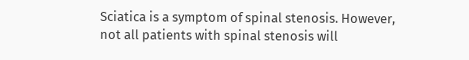Sciatica is a symptom of spinal stenosis. However, not all patients with spinal stenosis will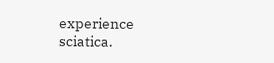experience sciatica.